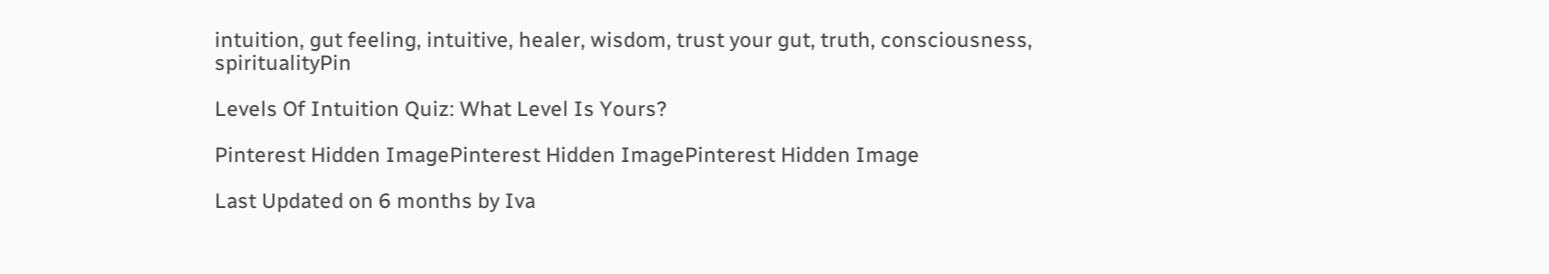intuition, gut feeling, intuitive, healer, wisdom, trust your gut, truth, consciousness, spiritualityPin

Levels Of Intuition Quiz: What Level Is Yours?

Pinterest Hidden ImagePinterest Hidden ImagePinterest Hidden Image

Last Updated on 6 months by Iva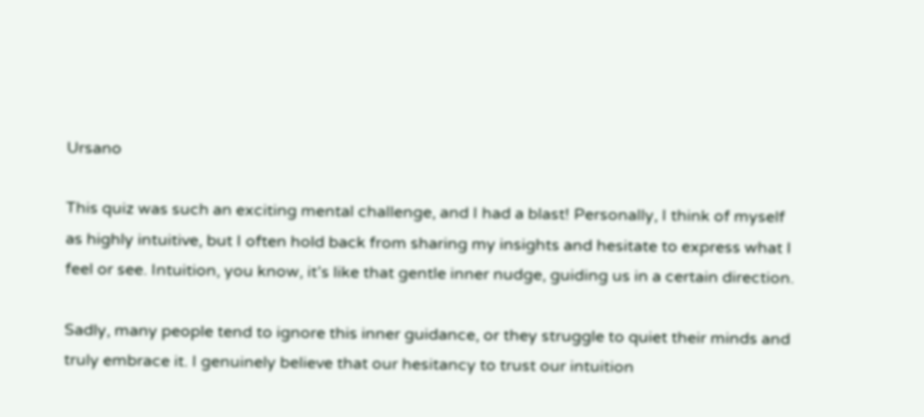Ursano

This quiz was such an exciting mental challenge, and I had a blast! Personally, I think of myself as highly intuitive, but I often hold back from sharing my insights and hesitate to express what I feel or see. Intuition, you know, it’s like that gentle inner nudge, guiding us in a certain direction.

Sadly, many people tend to ignore this inner guidance, or they struggle to quiet their minds and truly embrace it. I genuinely believe that our hesitancy to trust our intuition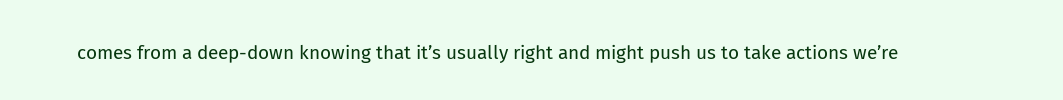comes from a deep-down knowing that it’s usually right and might push us to take actions we’re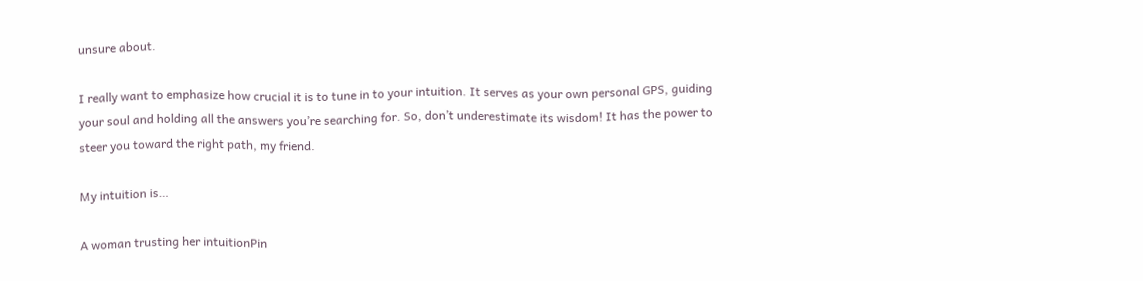unsure about.

I really want to emphasize how crucial it is to tune in to your intuition. It serves as your own personal GPS, guiding your soul and holding all the answers you’re searching for. So, don’t underestimate its wisdom! It has the power to steer you toward the right path, my friend.

My intuition is…

A woman trusting her intuitionPin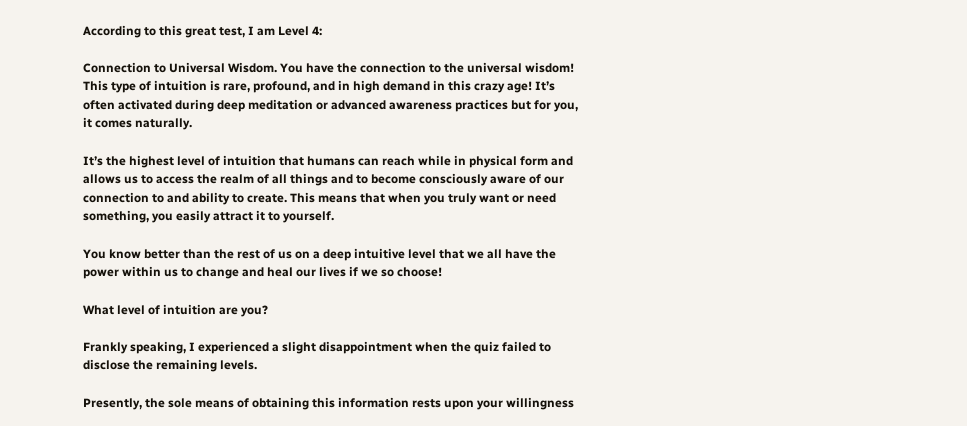According to this great test, I am Level 4:

Connection to Universal Wisdom. You have the connection to the universal wisdom! This type of intuition is rare, profound, and in high demand in this crazy age! It’s often activated during deep meditation or advanced awareness practices but for you, it comes naturally.

It’s the highest level of intuition that humans can reach while in physical form and allows us to access the realm of all things and to become consciously aware of our connection to and ability to create. This means that when you truly want or need something, you easily attract it to yourself.

You know better than the rest of us on a deep intuitive level that we all have the power within us to change and heal our lives if we so choose!

What level of intuition are you?

Frankly speaking, I experienced a slight disappointment when the quiz failed to disclose the remaining levels.

Presently, the sole means of obtaining this information rests upon your willingness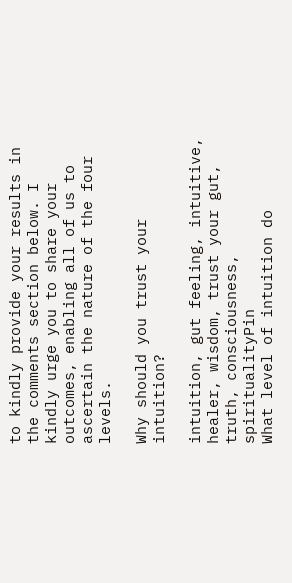to kindly provide your results in the comments section below. I kindly urge you to share your outcomes, enabling all of us to ascertain the nature of the four levels.

Why should you trust your intuition?

intuition, gut feeling, intuitive, healer, wisdom, trust your gut, truth, consciousness, spiritualityPin
What level of intuition do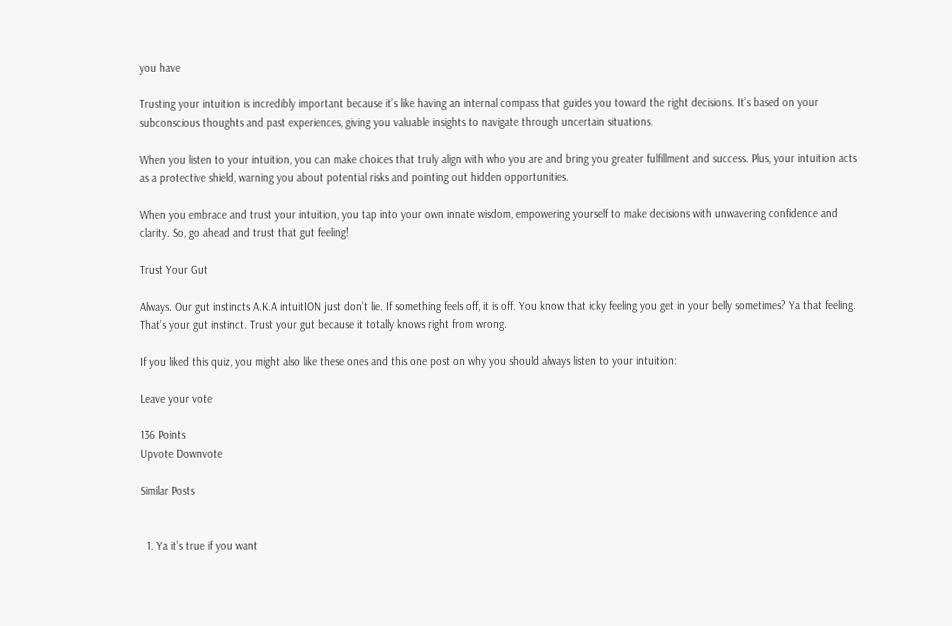you have

Trusting your intuition is incredibly important because it’s like having an internal compass that guides you toward the right decisions. It’s based on your subconscious thoughts and past experiences, giving you valuable insights to navigate through uncertain situations.

When you listen to your intuition, you can make choices that truly align with who you are and bring you greater fulfillment and success. Plus, your intuition acts as a protective shield, warning you about potential risks and pointing out hidden opportunities.

When you embrace and trust your intuition, you tap into your own innate wisdom, empowering yourself to make decisions with unwavering confidence and clarity. So, go ahead and trust that gut feeling!

Trust Your Gut

Always. Our gut instincts A.K.A intuitION just don’t lie. If something feels off, it is off. You know that icky feeling you get in your belly sometimes? Ya that feeling. That’s your gut instinct. Trust your gut because it totally knows right from wrong.

If you liked this quiz, you might also like these ones and this one post on why you should always listen to your intuition:

Leave your vote

136 Points
Upvote Downvote

Similar Posts


  1. Ya it’s true if you want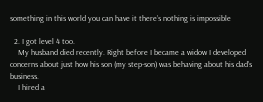something in this world you can have it there’s nothing is impossible

  2. I got level 4 too.
    My husband died recently. Right before I became a widow I developed concerns about just how his son (my step-son) was behaving about his dad’s business.
    I hired a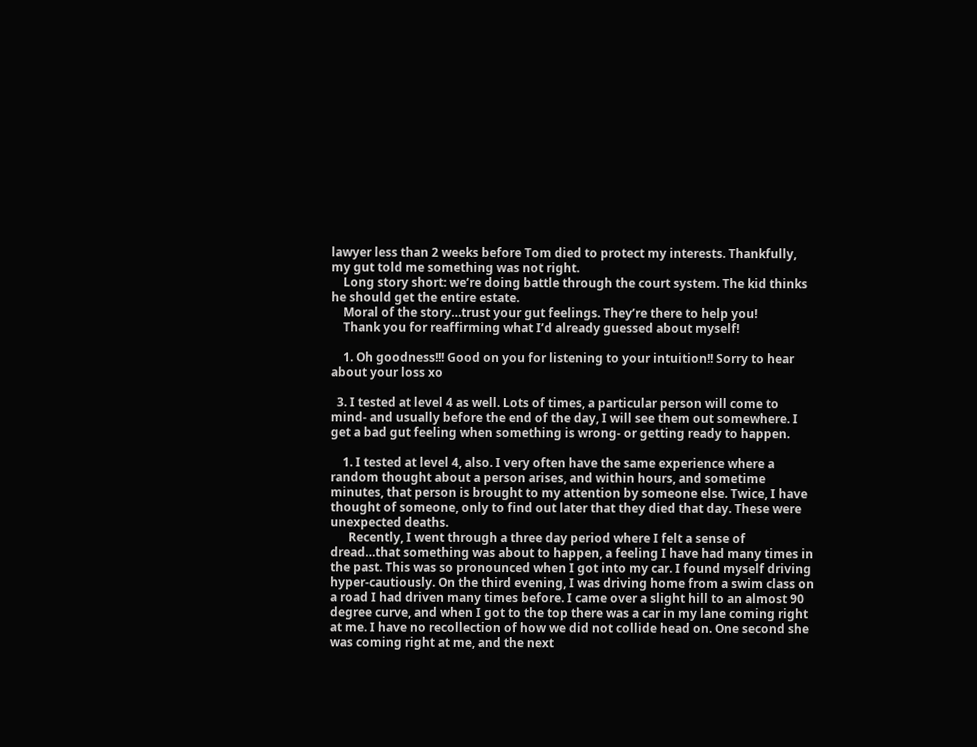lawyer less than 2 weeks before Tom died to protect my interests. Thankfully, my gut told me something was not right.
    Long story short: we’re doing battle through the court system. The kid thinks he should get the entire estate.
    Moral of the story…trust your gut feelings. They’re there to help you!
    Thank you for reaffirming what I’d already guessed about myself!

    1. Oh goodness!!! Good on you for listening to your intuition!! Sorry to hear about your loss xo

  3. I tested at level 4 as well. Lots of times, a particular person will come to mind- and usually before the end of the day, I will see them out somewhere. I get a bad gut feeling when something is wrong- or getting ready to happen.

    1. I tested at level 4, also. I very often have the same experience where a random thought about a person arises, and within hours, and sometime minutes, that person is brought to my attention by someone else. Twice, I have thought of someone, only to find out later that they died that day. These were unexpected deaths.
      Recently, I went through a three day period where I felt a sense of dread…that something was about to happen, a feeling I have had many times in the past. This was so pronounced when I got into my car. I found myself driving hyper-cautiously. On the third evening, I was driving home from a swim class on a road I had driven many times before. I came over a slight hill to an almost 90 degree curve, and when I got to the top there was a car in my lane coming right at me. I have no recollection of how we did not collide head on. One second she was coming right at me, and the next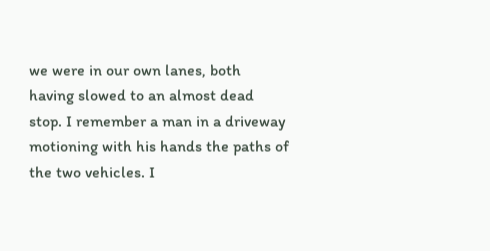we were in our own lanes, both having slowed to an almost dead stop. I remember a man in a driveway motioning with his hands the paths of the two vehicles. I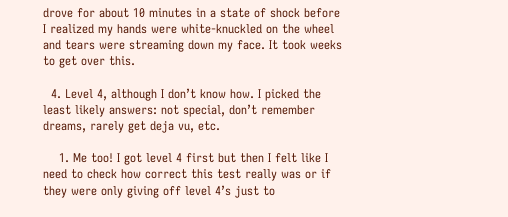drove for about 10 minutes in a state of shock before I realized my hands were white-knuckled on the wheel and tears were streaming down my face. It took weeks to get over this.

  4. Level 4, although I don’t know how. I picked the least likely answers: not special, don’t remember dreams, rarely get deja vu, etc.

    1. Me too! I got level 4 first but then I felt like I need to check how correct this test really was or if they were only giving off level 4’s just to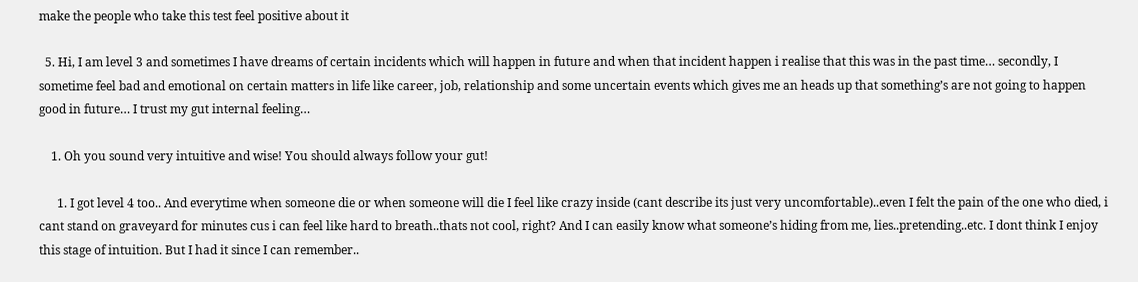make the people who take this test feel positive about it

  5. Hi, I am level 3 and sometimes I have dreams of certain incidents which will happen in future and when that incident happen i realise that this was in the past time… secondly, I sometime feel bad and emotional on certain matters in life like career, job, relationship and some uncertain events which gives me an heads up that something’s are not going to happen good in future… I trust my gut internal feeling…

    1. Oh you sound very intuitive and wise! You should always follow your gut!

      1. I got level 4 too.. And everytime when someone die or when someone will die I feel like crazy inside (cant describe its just very uncomfortable)..even I felt the pain of the one who died, i cant stand on graveyard for minutes cus i can feel like hard to breath..thats not cool, right? And I can easily know what someone’s hiding from me, lies..pretending..etc. I dont think I enjoy this stage of intuition. But I had it since I can remember..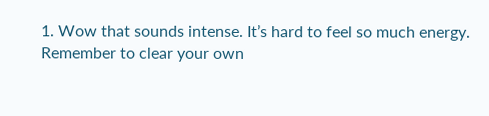1. Wow that sounds intense. It’s hard to feel so much energy. Remember to clear your own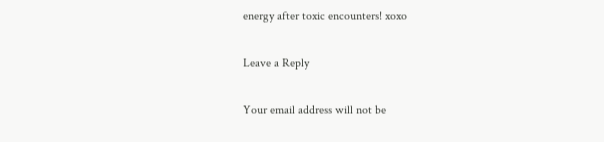energy after toxic encounters! xoxo

Leave a Reply

Your email address will not be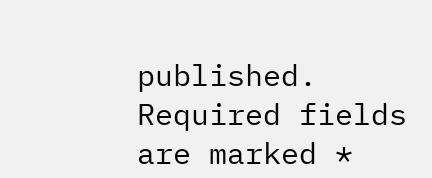published. Required fields are marked *